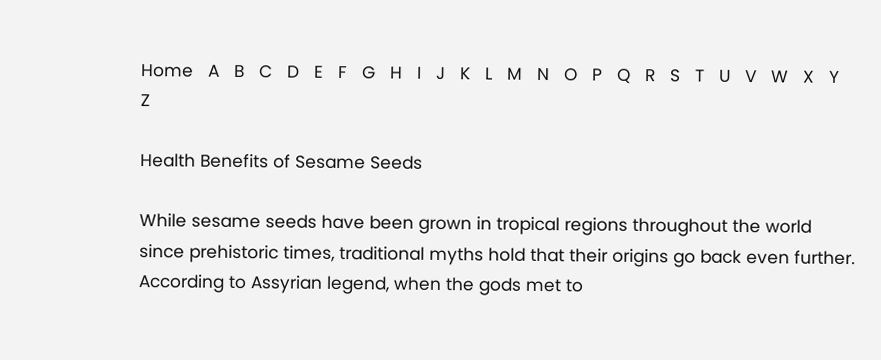Home   A   B   C   D   E   F   G   H   I   J   K   L   M   N   O   P   Q   R   S   T   U   V   W   X   Y   Z

Health Benefits of Sesame Seeds

While sesame seeds have been grown in tropical regions throughout the world since prehistoric times, traditional myths hold that their origins go back even further. According to Assyrian legend, when the gods met to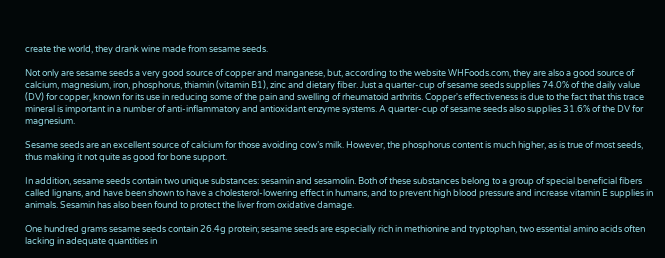create the world, they drank wine made from sesame seeds.

Not only are sesame seeds a very good source of copper and manganese, but, according to the website WHFoods.com, they are also a good source of calcium, magnesium, iron, phosphorus, thiamin (vitamin B1), zinc and dietary fiber. Just a quarter-cup of sesame seeds supplies 74.0% of the daily value (DV) for copper, known for its use in reducing some of the pain and swelling of rheumatoid arthritis. Copper's effectiveness is due to the fact that this trace mineral is important in a number of anti-inflammatory and antioxidant enzyme systems. A quarter-cup of sesame seeds also supplies 31.6% of the DV for magnesium.

Sesame seeds are an excellent source of calcium for those avoiding cow’s milk. However, the phosphorus content is much higher, as is true of most seeds, thus making it not quite as good for bone support.

In addition, sesame seeds contain two unique substances: sesamin and sesamolin. Both of these substances belong to a group of special beneficial fibers called lignans, and have been shown to have a cholesterol-lowering effect in humans, and to prevent high blood pressure and increase vitamin E supplies in animals. Sesamin has also been found to protect the liver from oxidative damage.

One hundred grams sesame seeds contain 26.4g protein; sesame seeds are especially rich in methionine and tryptophan, two essential amino acids often lacking in adequate quantities in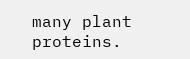many plant proteins.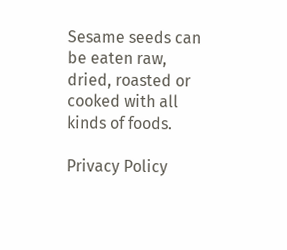Sesame seeds can be eaten raw, dried, roasted or cooked with all kinds of foods.

Privacy Policy